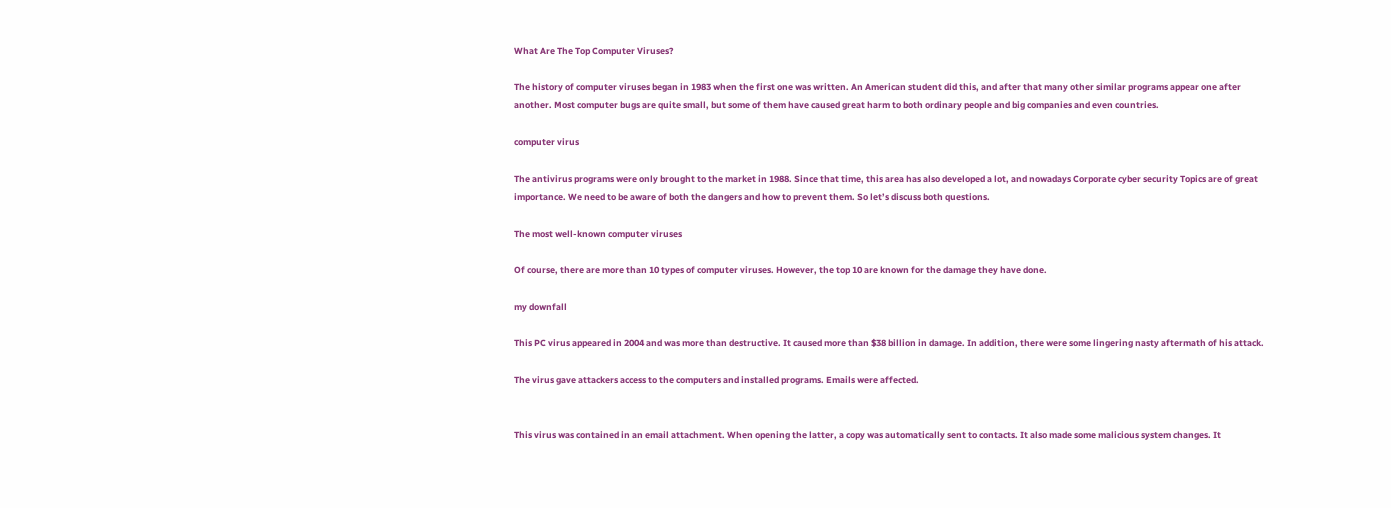What Are The Top Computer Viruses?

The history of computer viruses began in 1983 when the first one was written. An American student did this, and after that many other similar programs appear one after another. Most computer bugs are quite small, but some of them have caused great harm to both ordinary people and big companies and even countries.

computer virus

The antivirus programs were only brought to the market in 1988. Since that time, this area has also developed a lot, and nowadays Corporate cyber security Topics are of great importance. We need to be aware of both the dangers and how to prevent them. So let’s discuss both questions.

The most well-known computer viruses

Of course, there are more than 10 types of computer viruses. However, the top 10 are known for the damage they have done.

my downfall

This PC virus appeared in 2004 and was more than destructive. It caused more than $38 billion in damage. In addition, there were some lingering nasty aftermath of his attack.

The virus gave attackers access to the computers and installed programs. Emails were affected.


This virus was contained in an email attachment. When opening the latter, a copy was automatically sent to contacts. It also made some malicious system changes. It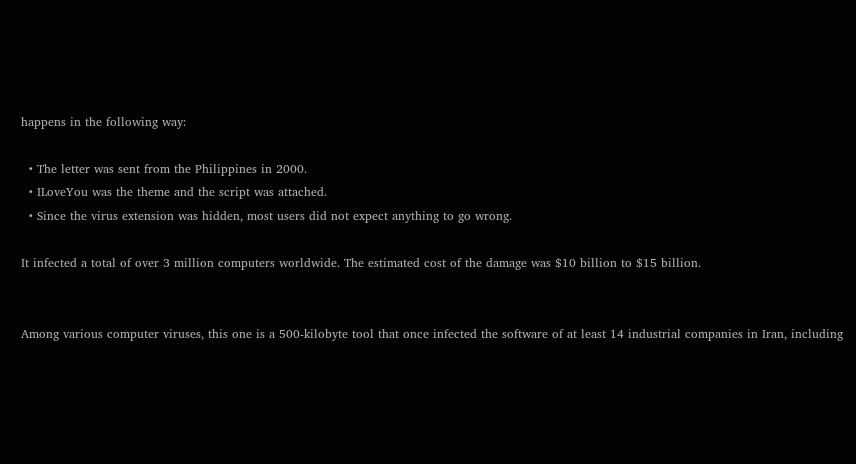happens in the following way:

  • The letter was sent from the Philippines in 2000.
  • ILoveYou was the theme and the script was attached.
  • Since the virus extension was hidden, most users did not expect anything to go wrong.

It infected a total of over 3 million computers worldwide. The estimated cost of the damage was $10 billion to $15 billion.


Among various computer viruses, this one is a 500-kilobyte tool that once infected the software of at least 14 industrial companies in Iran, including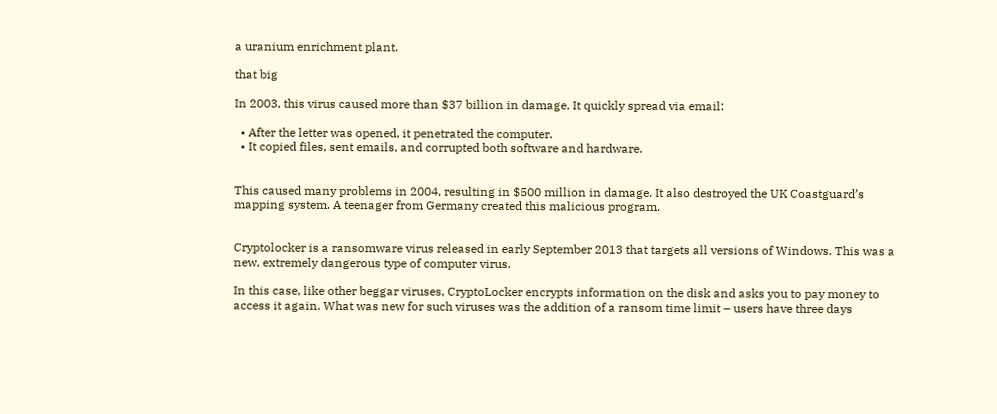a uranium enrichment plant.

that big

In 2003, this virus caused more than $37 billion in damage. It quickly spread via email:

  • After the letter was opened, it penetrated the computer.
  • It copied files, sent emails, and corrupted both software and hardware.


This caused many problems in 2004, resulting in $500 million in damage. It also destroyed the UK Coastguard’s mapping system. A teenager from Germany created this malicious program.


Cryptolocker is a ransomware virus released in early September 2013 that targets all versions of Windows. This was a new, extremely dangerous type of computer virus.

In this case, like other beggar viruses, CryptoLocker encrypts information on the disk and asks you to pay money to access it again. What was new for such viruses was the addition of a ransom time limit – users have three days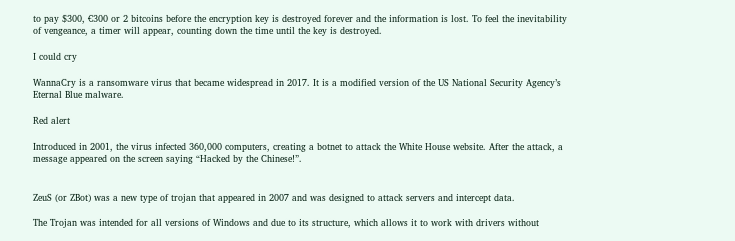to pay $300, €300 or 2 bitcoins before the encryption key is destroyed forever and the information is lost. To feel the inevitability of vengeance, a timer will appear, counting down the time until the key is destroyed.

I could cry

WannaCry is a ransomware virus that became widespread in 2017. It is a modified version of the US National Security Agency’s Eternal Blue malware.

Red alert

Introduced in 2001, the virus infected 360,000 computers, creating a botnet to attack the White House website. After the attack, a message appeared on the screen saying “Hacked by the Chinese!”.


ZeuS (or ZBot) was a new type of trojan that appeared in 2007 and was designed to attack servers and intercept data.

The Trojan was intended for all versions of Windows and due to its structure, which allows it to work with drivers without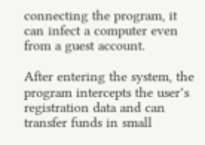connecting the program, it can infect a computer even from a guest account.

After entering the system, the program intercepts the user’s registration data and can transfer funds in small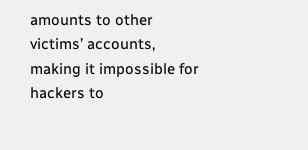amounts to other victims’ accounts, making it impossible for hackers to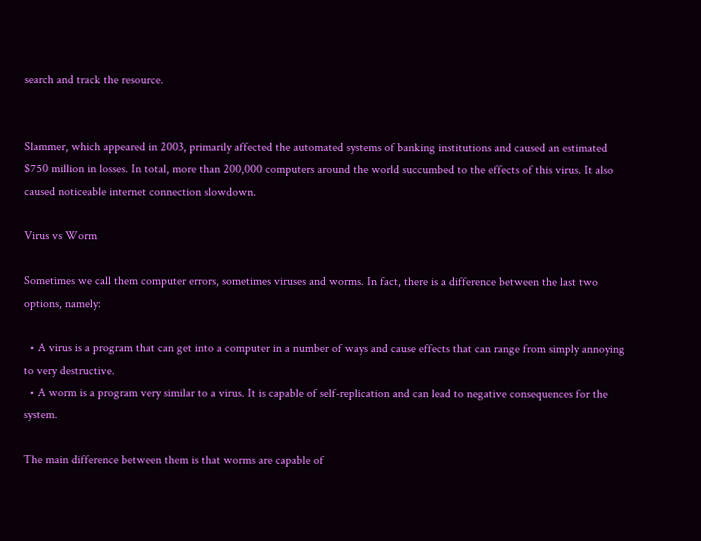search and track the resource.


Slammer, which appeared in 2003, primarily affected the automated systems of banking institutions and caused an estimated $750 million in losses. In total, more than 200,000 computers around the world succumbed to the effects of this virus. It also caused noticeable internet connection slowdown.

Virus vs Worm

Sometimes we call them computer errors, sometimes viruses and worms. In fact, there is a difference between the last two options, namely:

  • A virus is a program that can get into a computer in a number of ways and cause effects that can range from simply annoying to very destructive.
  • A worm is a program very similar to a virus. It is capable of self-replication and can lead to negative consequences for the system.

The main difference between them is that worms are capable of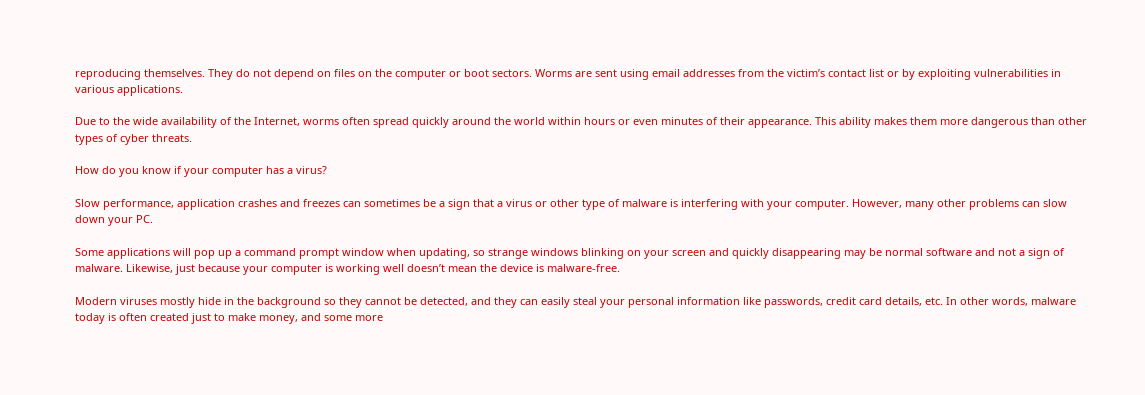reproducing themselves. They do not depend on files on the computer or boot sectors. Worms are sent using email addresses from the victim’s contact list or by exploiting vulnerabilities in various applications.

Due to the wide availability of the Internet, worms often spread quickly around the world within hours or even minutes of their appearance. This ability makes them more dangerous than other types of cyber threats.

How do you know if your computer has a virus?

Slow performance, application crashes and freezes can sometimes be a sign that a virus or other type of malware is interfering with your computer. However, many other problems can slow down your PC.

Some applications will pop up a command prompt window when updating, so strange windows blinking on your screen and quickly disappearing may be normal software and not a sign of malware. Likewise, just because your computer is working well doesn’t mean the device is malware-free.

Modern viruses mostly hide in the background so they cannot be detected, and they can easily steal your personal information like passwords, credit card details, etc. In other words, malware today is often created just to make money, and some more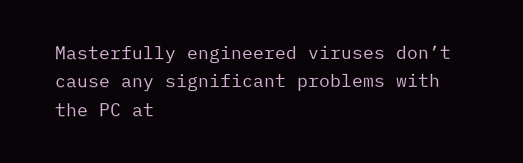Masterfully engineered viruses don’t cause any significant problems with the PC at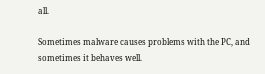all.

Sometimes malware causes problems with the PC, and sometimes it behaves well.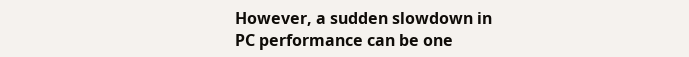However, a sudden slowdown in PC performance can be one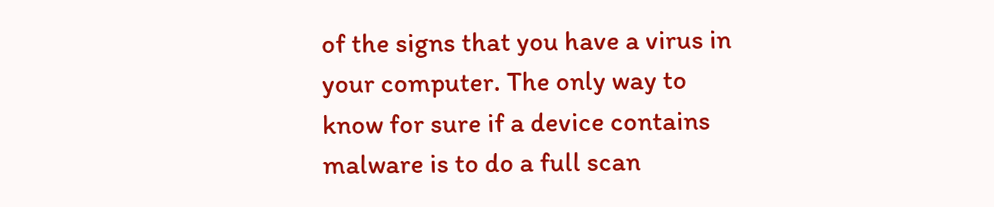of the signs that you have a virus in your computer. The only way to know for sure if a device contains malware is to do a full scan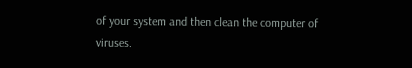of your system and then clean the computer of viruses.